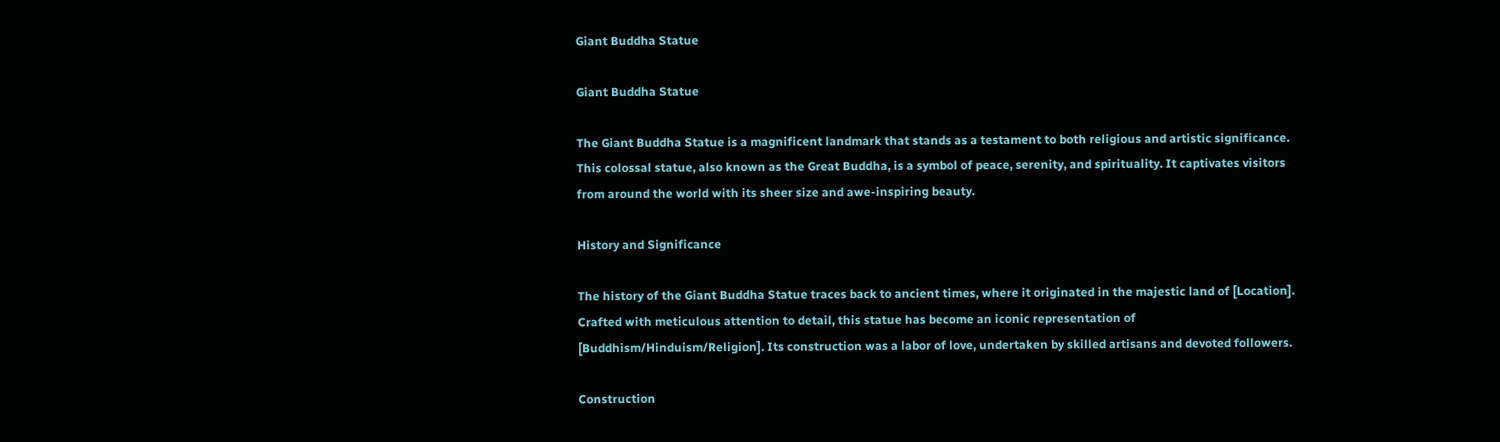Giant Buddha Statue

Giant Buddha Statue

The Giant Buddha Statue is a magnificent landmark that stands as a testament to both religious and artistic significance. This colossal statue, also known as the Great Buddha, is a symbol of peace, serenity, and spirituality. It captivates visitors from around the world with its sheer size and awe-inspiring beauty.

History and Significance

The history of the Giant Buddha Statue traces back to ancient times, where it originated in the majestic land of [Location]. Crafted with meticulous attention to detail, this statue has become an iconic representation of [Buddhism/Hinduism/Religion]. Its construction was a labor of love, undertaken by skilled artisans and devoted followers.

Construction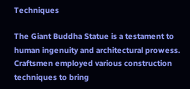Techniques

The Giant Buddha Statue is a testament to human ingenuity and architectural prowess. Craftsmen employed various construction techniques to bring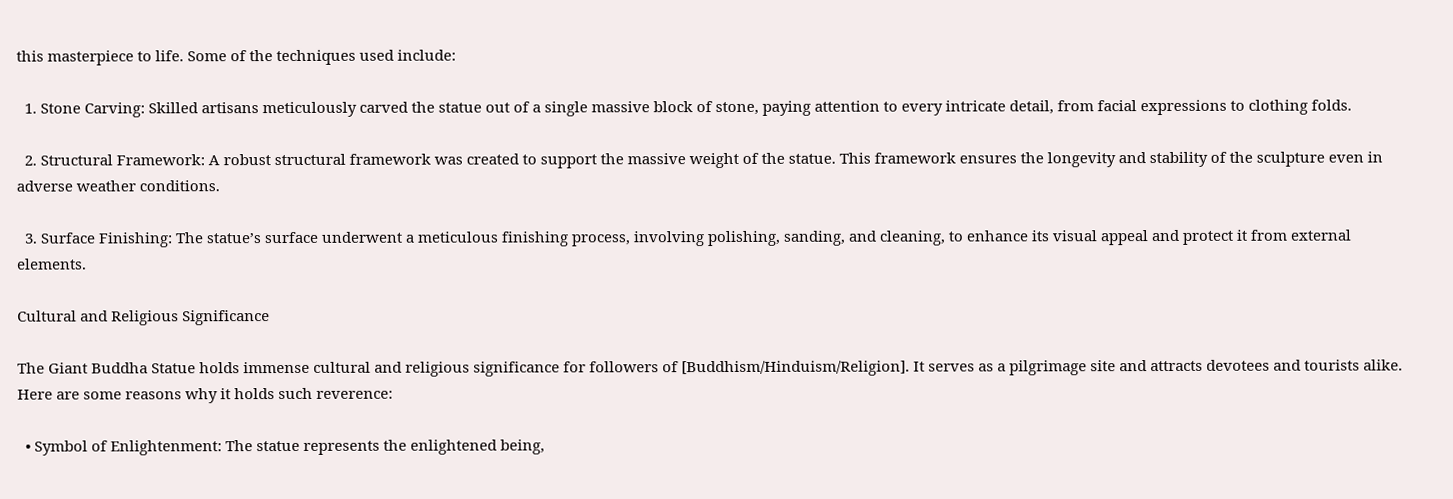this masterpiece to life. Some of the techniques used include:

  1. Stone Carving: Skilled artisans meticulously carved the statue out of a single massive block of stone, paying attention to every intricate detail, from facial expressions to clothing folds.

  2. Structural Framework: A robust structural framework was created to support the massive weight of the statue. This framework ensures the longevity and stability of the sculpture even in adverse weather conditions.

  3. Surface Finishing: The statue’s surface underwent a meticulous finishing process, involving polishing, sanding, and cleaning, to enhance its visual appeal and protect it from external elements.

Cultural and Religious Significance

The Giant Buddha Statue holds immense cultural and religious significance for followers of [Buddhism/Hinduism/Religion]. It serves as a pilgrimage site and attracts devotees and tourists alike. Here are some reasons why it holds such reverence:

  • Symbol of Enlightenment: The statue represents the enlightened being,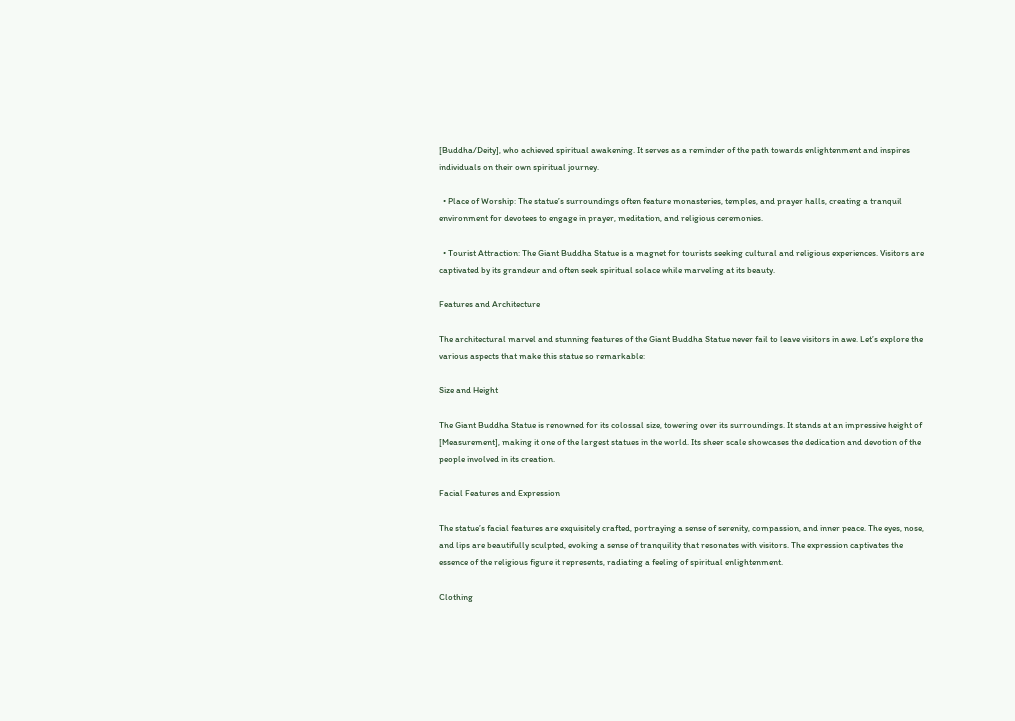[Buddha/Deity], who achieved spiritual awakening. It serves as a reminder of the path towards enlightenment and inspires individuals on their own spiritual journey.

  • Place of Worship: The statue’s surroundings often feature monasteries, temples, and prayer halls, creating a tranquil environment for devotees to engage in prayer, meditation, and religious ceremonies.

  • Tourist Attraction: The Giant Buddha Statue is a magnet for tourists seeking cultural and religious experiences. Visitors are captivated by its grandeur and often seek spiritual solace while marveling at its beauty.

Features and Architecture

The architectural marvel and stunning features of the Giant Buddha Statue never fail to leave visitors in awe. Let’s explore the various aspects that make this statue so remarkable:

Size and Height

The Giant Buddha Statue is renowned for its colossal size, towering over its surroundings. It stands at an impressive height of [Measurement], making it one of the largest statues in the world. Its sheer scale showcases the dedication and devotion of the people involved in its creation.

Facial Features and Expression

The statue’s facial features are exquisitely crafted, portraying a sense of serenity, compassion, and inner peace. The eyes, nose, and lips are beautifully sculpted, evoking a sense of tranquility that resonates with visitors. The expression captivates the essence of the religious figure it represents, radiating a feeling of spiritual enlightenment.

Clothing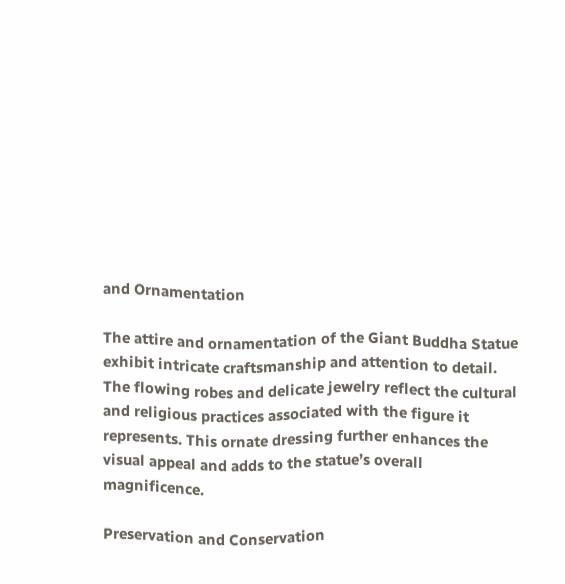and Ornamentation

The attire and ornamentation of the Giant Buddha Statue exhibit intricate craftsmanship and attention to detail. The flowing robes and delicate jewelry reflect the cultural and religious practices associated with the figure it represents. This ornate dressing further enhances the visual appeal and adds to the statue’s overall magnificence.

Preservation and Conservation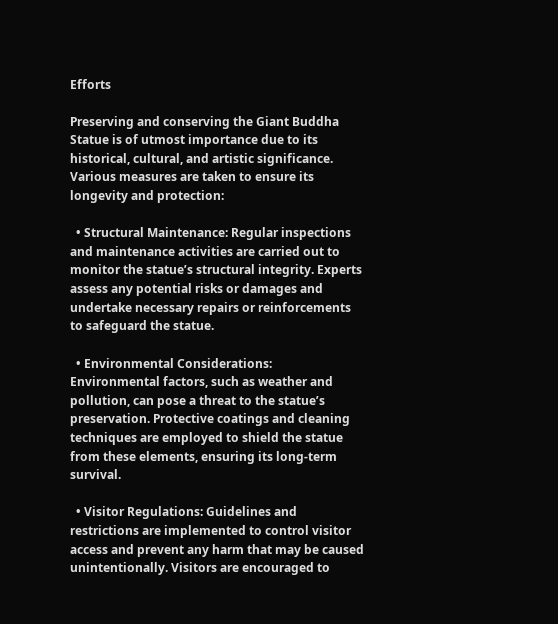Efforts

Preserving and conserving the Giant Buddha Statue is of utmost importance due to its historical, cultural, and artistic significance. Various measures are taken to ensure its longevity and protection:

  • Structural Maintenance: Regular inspections and maintenance activities are carried out to monitor the statue’s structural integrity. Experts assess any potential risks or damages and undertake necessary repairs or reinforcements to safeguard the statue.

  • Environmental Considerations: Environmental factors, such as weather and pollution, can pose a threat to the statue’s preservation. Protective coatings and cleaning techniques are employed to shield the statue from these elements, ensuring its long-term survival.

  • Visitor Regulations: Guidelines and restrictions are implemented to control visitor access and prevent any harm that may be caused unintentionally. Visitors are encouraged to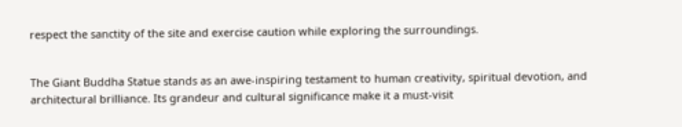respect the sanctity of the site and exercise caution while exploring the surroundings.


The Giant Buddha Statue stands as an awe-inspiring testament to human creativity, spiritual devotion, and architectural brilliance. Its grandeur and cultural significance make it a must-visit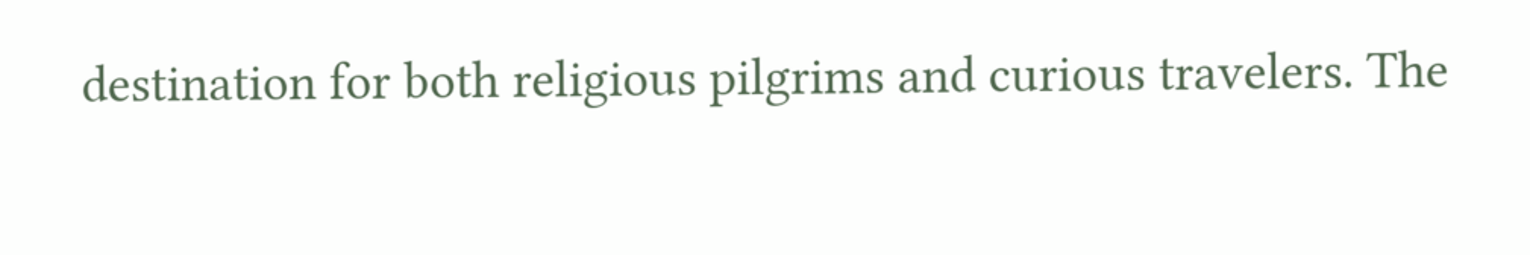destination for both religious pilgrims and curious travelers. The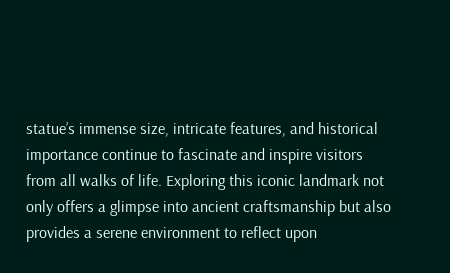statue’s immense size, intricate features, and historical importance continue to fascinate and inspire visitors from all walks of life. Exploring this iconic landmark not only offers a glimpse into ancient craftsmanship but also provides a serene environment to reflect upon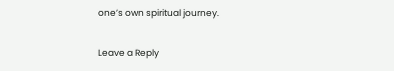one’s own spiritual journey.

Leave a Reply